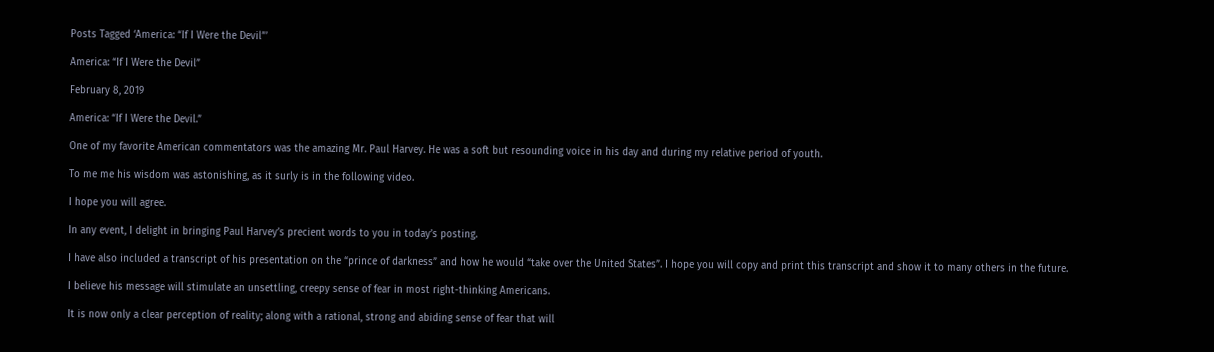Posts Tagged ‘America: “If I Were the Devil”’

America: “If I Were the Devil”

February 8, 2019

America: “If I Were the Devil.”

One of my favorite American commentators was the amazing Mr. Paul Harvey. He was a soft but resounding voice in his day and during my relative period of youth.

To me me his wisdom was astonishing, as it surly is in the following video.

I hope you will agree.

In any event, I delight in bringing Paul Harvey’s precient words to you in today’s posting.

I have also included a transcript of his presentation on the “prince of darkness” and how he would “take over the United States”. I hope you will copy and print this transcript and show it to many others in the future.

I believe his message will stimulate an unsettling, creepy sense of fear in most right-thinking Americans.

It is now only a clear perception of reality; along with a rational, strong and abiding sense of fear that will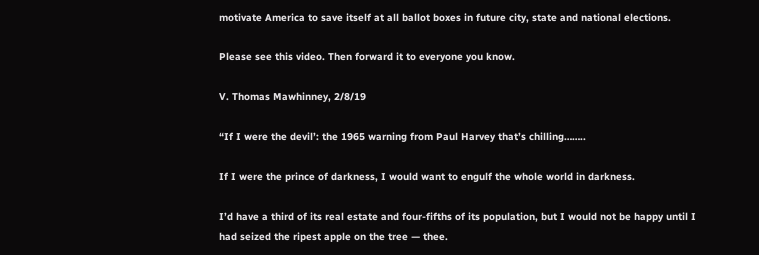motivate America to save itself at all ballot boxes in future city, state and national elections.

Please see this video. Then forward it to everyone you know.

V. Thomas Mawhinney, 2/8/19

“If I were the devil’: the 1965 warning from Paul Harvey that’s chilling……..

If I were the prince of darkness, I would want to engulf the whole world in darkness.

I’d have a third of its real estate and four-fifths of its population, but I would not be happy until I had seized the ripest apple on the tree — thee.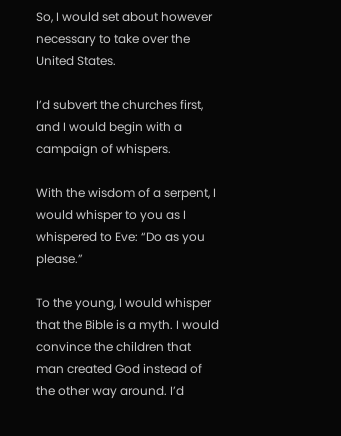So, I would set about however necessary to take over the United States.

I’d subvert the churches first, and I would begin with a campaign of whispers.

With the wisdom of a serpent, I would whisper to you as I whispered to Eve: “Do as you please.”

To the young, I would whisper that the Bible is a myth. I would convince the children that man created God instead of the other way around. I’d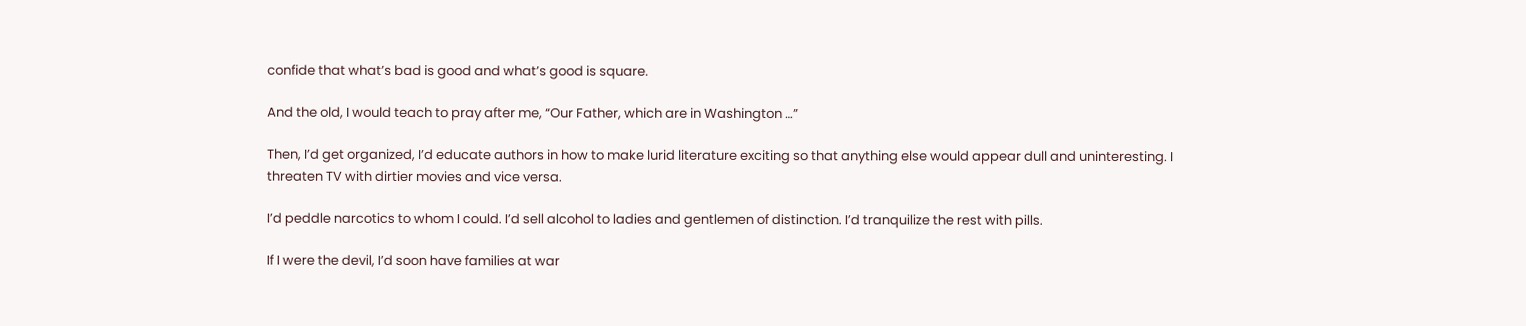confide that what’s bad is good and what’s good is square.

And the old, I would teach to pray after me, “Our Father, which are in Washington …”

Then, I’d get organized, I’d educate authors in how to make lurid literature exciting so that anything else would appear dull and uninteresting. I threaten TV with dirtier movies and vice versa.

I’d peddle narcotics to whom I could. I’d sell alcohol to ladies and gentlemen of distinction. I’d tranquilize the rest with pills.

If I were the devil, I’d soon have families at war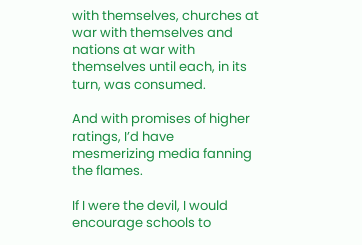with themselves, churches at war with themselves and nations at war with themselves until each, in its turn, was consumed.

And with promises of higher ratings, I’d have mesmerizing media fanning the flames.

If I were the devil, I would encourage schools to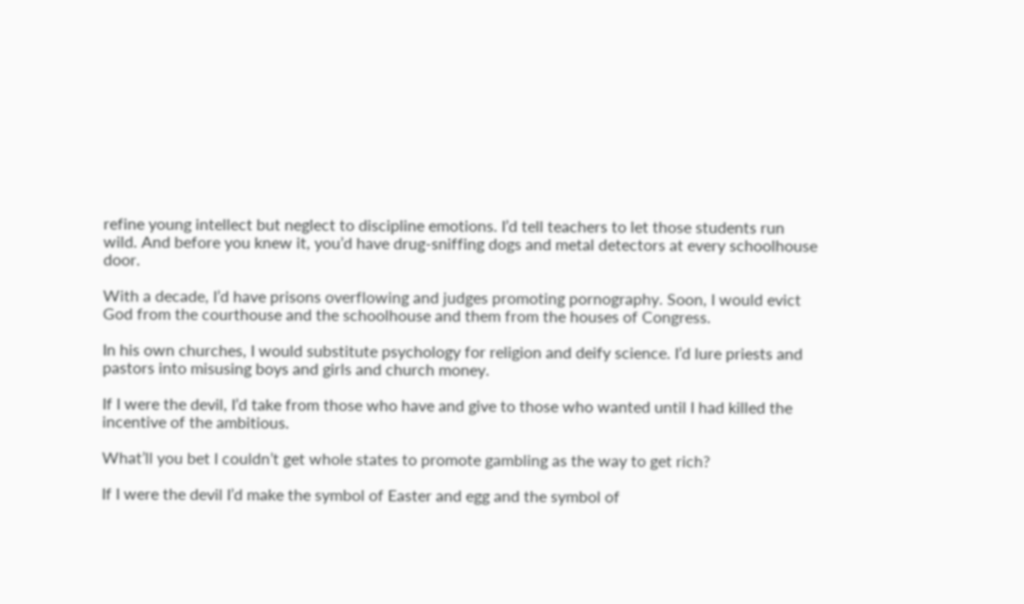refine young intellect but neglect to discipline emotions. I’d tell teachers to let those students run wild. And before you knew it, you’d have drug-sniffing dogs and metal detectors at every schoolhouse door.

With a decade, I’d have prisons overflowing and judges promoting pornography. Soon, I would evict God from the courthouse and the schoolhouse and them from the houses of Congress.

In his own churches, I would substitute psychology for religion and deify science. I’d lure priests and pastors into misusing boys and girls and church money.

If I were the devil, I’d take from those who have and give to those who wanted until I had killed the incentive of the ambitious.

What’ll you bet I couldn’t get whole states to promote gambling as the way to get rich?

If I were the devil I’d make the symbol of Easter and egg and the symbol of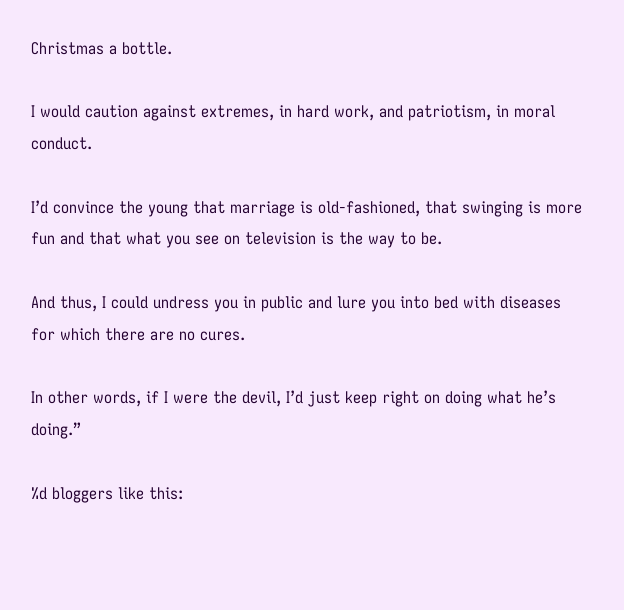Christmas a bottle.

I would caution against extremes, in hard work, and patriotism, in moral conduct.

I’d convince the young that marriage is old-fashioned, that swinging is more fun and that what you see on television is the way to be.

And thus, I could undress you in public and lure you into bed with diseases for which there are no cures.

In other words, if I were the devil, I’d just keep right on doing what he’s doing.”

%d bloggers like this: